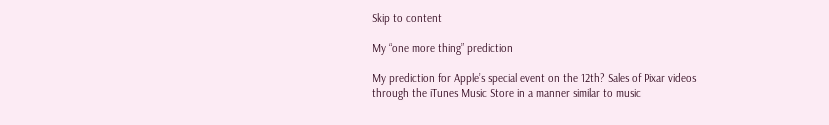Skip to content

My “one more thing” prediction

My prediction for Apple’s special event on the 12th? Sales of Pixar videos through the iTunes Music Store in a manner similar to music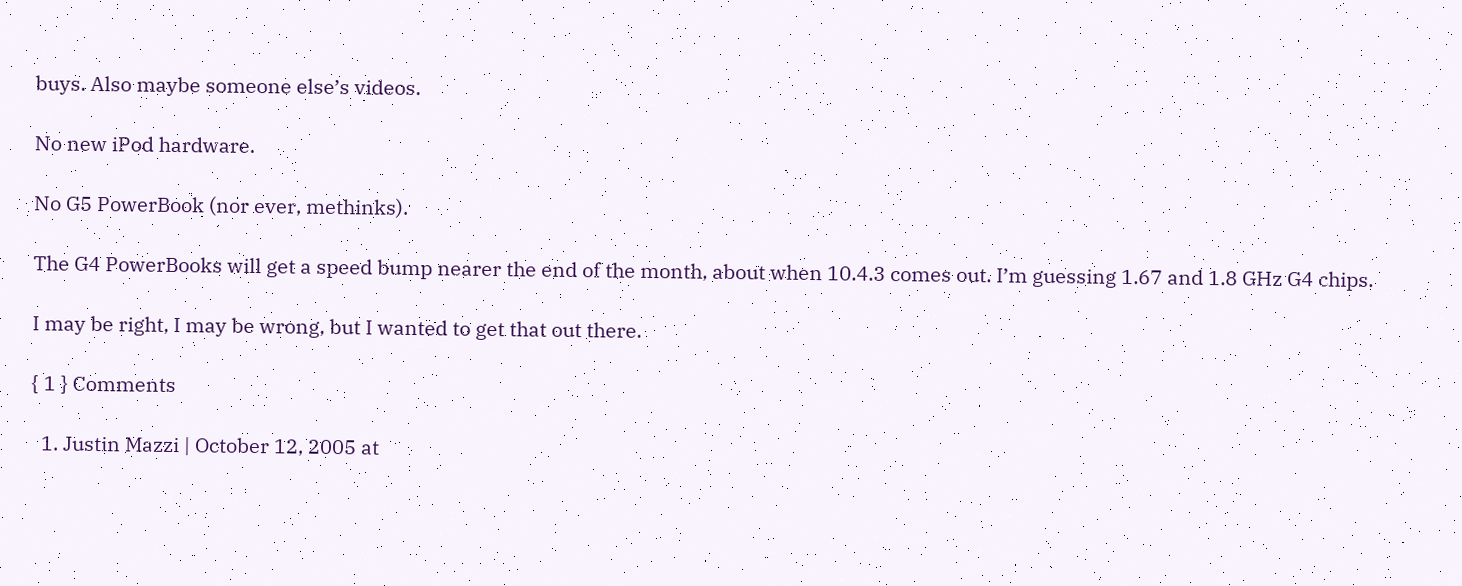buys. Also maybe someone else’s videos.

No new iPod hardware.

No G5 PowerBook (nor ever, methinks).

The G4 PowerBooks will get a speed bump nearer the end of the month, about when 10.4.3 comes out. I’m guessing 1.67 and 1.8 GHz G4 chips.

I may be right, I may be wrong, but I wanted to get that out there.

{ 1 } Comments

  1. Justin Mazzi | October 12, 2005 at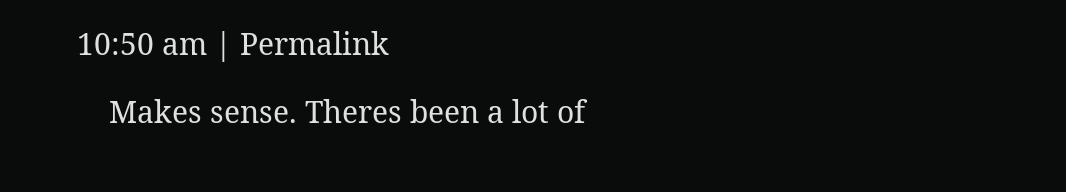10:50 am | Permalink

    Makes sense. Theres been a lot of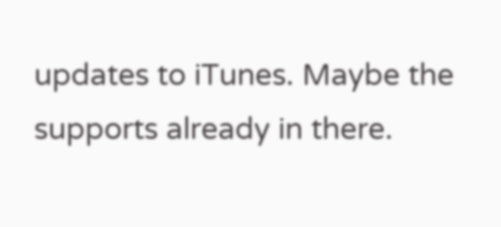updates to iTunes. Maybe the supports already in there.